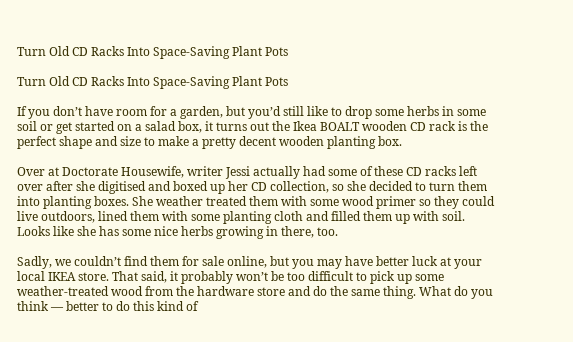Turn Old CD Racks Into Space-Saving Plant Pots

Turn Old CD Racks Into Space-Saving Plant Pots

If you don’t have room for a garden, but you’d still like to drop some herbs in some soil or get started on a salad box, it turns out the Ikea BOALT wooden CD rack is the perfect shape and size to make a pretty decent wooden planting box.

Over at Doctorate Housewife, writer Jessi actually had some of these CD racks left over after she digitised and boxed up her CD collection, so she decided to turn them into planting boxes. She weather treated them with some wood primer so they could live outdoors, lined them with some planting cloth and filled them up with soil. Looks like she has some nice herbs growing in there, too.

Sadly, we couldn’t find them for sale online, but you may have better luck at your local IKEA store. That said, it probably won’t be too difficult to pick up some weather-treated wood from the hardware store and do the same thing. What do you think — better to do this kind of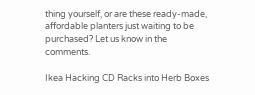thing yourself, or are these ready-made, affordable planters just waiting to be purchased? Let us know in the comments.

Ikea Hacking CD Racks into Herb Boxes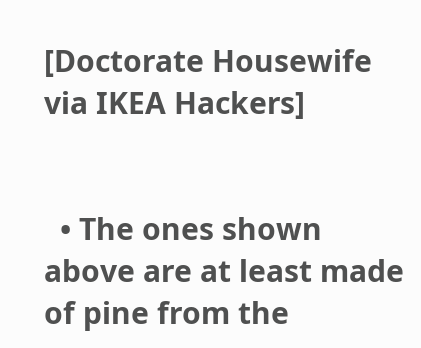[Doctorate Housewife via IKEA Hackers]


  • The ones shown above are at least made of pine from the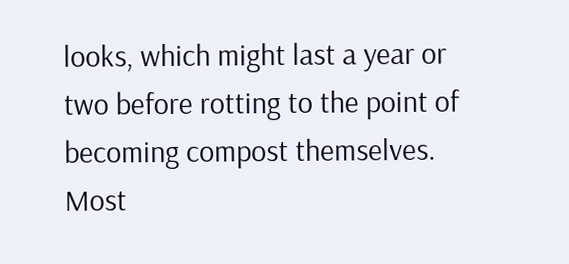looks, which might last a year or two before rotting to the point of becoming compost themselves. Most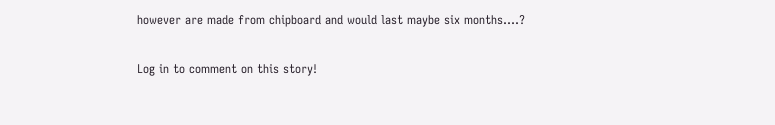however are made from chipboard and would last maybe six months….?

Log in to comment on this story!